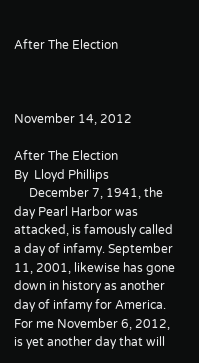After The Election



November 14, 2012

After The Election
By  Lloyd Phillips
     December 7, 1941, the day Pearl Harbor was attacked, is famously called a day of infamy. September 11, 2001, likewise has gone down in history as another day of infamy for America. For me November 6, 2012, is yet another day that will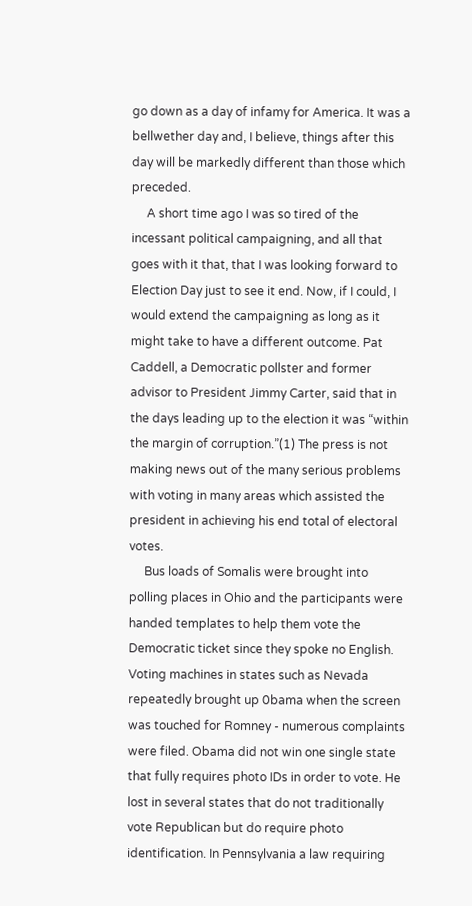go down as a day of infamy for America. It was a bellwether day and, I believe, things after this day will be markedly different than those which preceded.
     A short time ago I was so tired of the incessant political campaigning, and all that goes with it that, that I was looking forward to Election Day just to see it end. Now, if I could, I would extend the campaigning as long as it might take to have a different outcome. Pat Caddell, a Democratic pollster and former advisor to President Jimmy Carter, said that in the days leading up to the election it was “within the margin of corruption.”(1) The press is not making news out of the many serious problems with voting in many areas which assisted the president in achieving his end total of electoral votes.
     Bus loads of Somalis were brought into polling places in Ohio and the participants were handed templates to help them vote the Democratic ticket since they spoke no English. Voting machines in states such as Nevada repeatedly brought up 0bama when the screen was touched for Romney - numerous complaints were filed. Obama did not win one single state that fully requires photo IDs in order to vote. He lost in several states that do not traditionally vote Republican but do require photo identification. In Pennsylvania a law requiring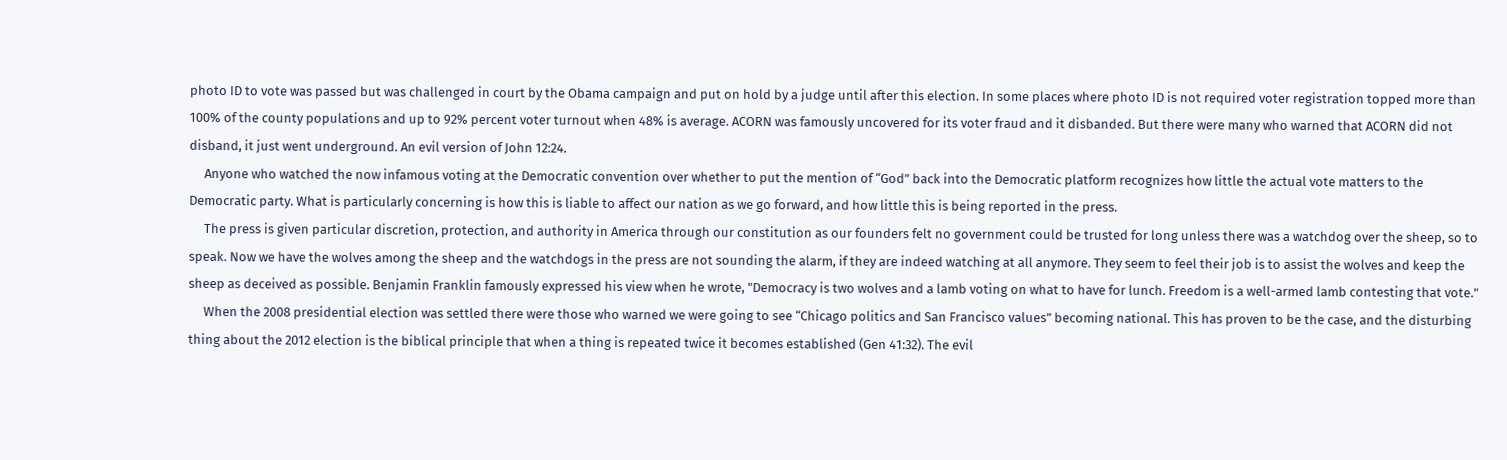photo ID to vote was passed but was challenged in court by the Obama campaign and put on hold by a judge until after this election. In some places where photo ID is not required voter registration topped more than 100% of the county populations and up to 92% percent voter turnout when 48% is average. ACORN was famously uncovered for its voter fraud and it disbanded. But there were many who warned that ACORN did not disband, it just went underground. An evil version of John 12:24.
     Anyone who watched the now infamous voting at the Democratic convention over whether to put the mention of “God” back into the Democratic platform recognizes how little the actual vote matters to the Democratic party. What is particularly concerning is how this is liable to affect our nation as we go forward, and how little this is being reported in the press.
     The press is given particular discretion, protection, and authority in America through our constitution as our founders felt no government could be trusted for long unless there was a watchdog over the sheep, so to speak. Now we have the wolves among the sheep and the watchdogs in the press are not sounding the alarm, if they are indeed watching at all anymore. They seem to feel their job is to assist the wolves and keep the sheep as deceived as possible. Benjamin Franklin famously expressed his view when he wrote, "Democracy is two wolves and a lamb voting on what to have for lunch. Freedom is a well-armed lamb contesting that vote."
     When the 2008 presidential election was settled there were those who warned we were going to see “Chicago politics and San Francisco values” becoming national. This has proven to be the case, and the disturbing thing about the 2012 election is the biblical principle that when a thing is repeated twice it becomes established (Gen 41:32). The evil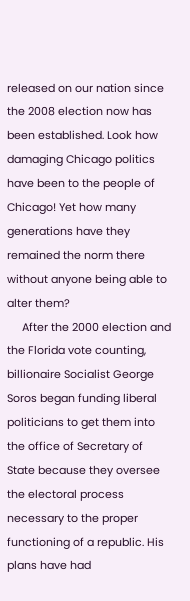released on our nation since the 2008 election now has been established. Look how damaging Chicago politics have been to the people of Chicago! Yet how many generations have they remained the norm there without anyone being able to alter them?
     After the 2000 election and the Florida vote counting, billionaire Socialist George Soros began funding liberal politicians to get them into the office of Secretary of State because they oversee the electoral process necessary to the proper functioning of a republic. His plans have had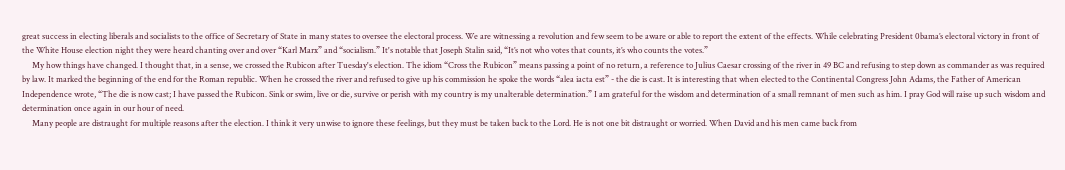great success in electing liberals and socialists to the office of Secretary of State in many states to oversee the electoral process. We are witnessing a revolution and few seem to be aware or able to report the extent of the effects. While celebrating President 0bama’s electoral victory in front of the White House election night they were heard chanting over and over “Karl Marx” and “socialism.” It's notable that Joseph Stalin said, “It’s not who votes that counts, it’s who counts the votes.”
     My how things have changed. I thought that, in a sense, we crossed the Rubicon after Tuesday's election. The idiom “Cross the Rubicon” means passing a point of no return, a reference to Julius Caesar crossing of the river in 49 BC and refusing to step down as commander as was required by law. It marked the beginning of the end for the Roman republic. When he crossed the river and refused to give up his commission he spoke the words “alea iacta est” - the die is cast. It is interesting that when elected to the Continental Congress John Adams, the Father of American Independence wrote, “The die is now cast; I have passed the Rubicon. Sink or swim, live or die, survive or perish with my country is my unalterable determination.” I am grateful for the wisdom and determination of a small remnant of men such as him. I pray God will raise up such wisdom and determination once again in our hour of need.
     Many people are distraught for multiple reasons after the election. I think it very unwise to ignore these feelings, but they must be taken back to the Lord. He is not one bit distraught or worried. When David and his men came back from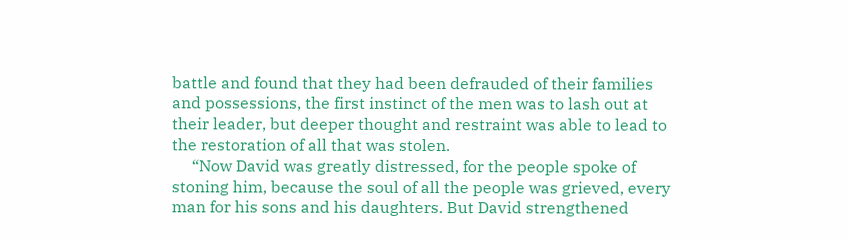battle and found that they had been defrauded of their families and possessions, the first instinct of the men was to lash out at their leader, but deeper thought and restraint was able to lead to the restoration of all that was stolen.
     “Now David was greatly distressed, for the people spoke of stoning him, because the soul of all the people was grieved, every man for his sons and his daughters. But David strengthened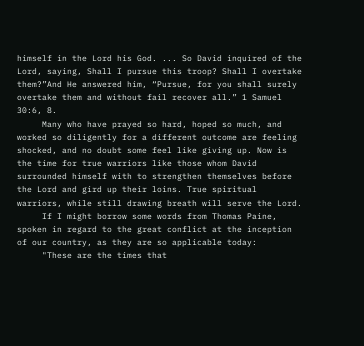himself in the Lord his God. ... So David inquired of the Lord, saying, Shall I pursue this troop? Shall I overtake them?”And He answered him, “Pursue, for you shall surely overtake them and without fail recover all.” 1 Samuel 30:6, 8.
     Many who have prayed so hard, hoped so much, and worked so diligently for a different outcome are feeling shocked, and no doubt some feel like giving up. Now is the time for true warriors like those whom David surrounded himself with to strengthen themselves before the Lord and gird up their loins. True spiritual warriors, while still drawing breath will serve the Lord.
     If I might borrow some words from Thomas Paine, spoken in regard to the great conflict at the inception of our country, as they are so applicable today:
     "These are the times that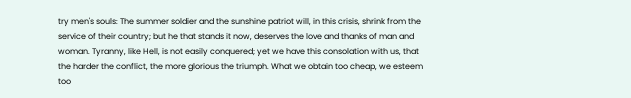try men's souls: The summer soldier and the sunshine patriot will, in this crisis, shrink from the service of their country; but he that stands it now, deserves the love and thanks of man and woman. Tyranny, like Hell, is not easily conquered; yet we have this consolation with us, that the harder the conflict, the more glorious the triumph. What we obtain too cheap, we esteem too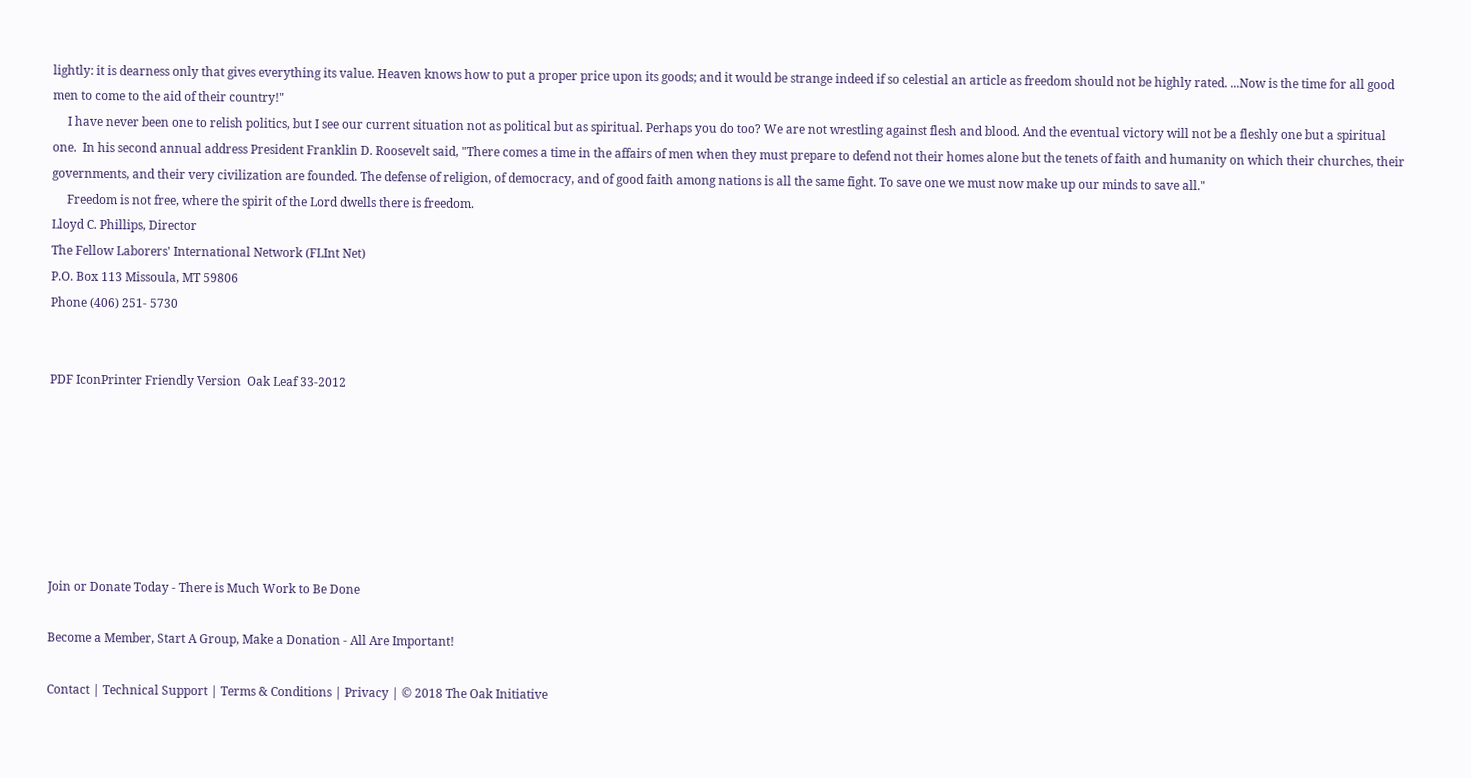lightly: it is dearness only that gives everything its value. Heaven knows how to put a proper price upon its goods; and it would be strange indeed if so celestial an article as freedom should not be highly rated. ...Now is the time for all good men to come to the aid of their country!"
     I have never been one to relish politics, but I see our current situation not as political but as spiritual. Perhaps you do too? We are not wrestling against flesh and blood. And the eventual victory will not be a fleshly one but a spiritual one.  In his second annual address President Franklin D. Roosevelt said, "There comes a time in the affairs of men when they must prepare to defend not their homes alone but the tenets of faith and humanity on which their churches, their governments, and their very civilization are founded. The defense of religion, of democracy, and of good faith among nations is all the same fight. To save one we must now make up our minds to save all."
     Freedom is not free, where the spirit of the Lord dwells there is freedom.
Lloyd C. Phillips, Director
The Fellow Laborers' International Network (FLInt Net)
P.O. Box 113 Missoula, MT 59806
Phone (406) 251- 5730


PDF IconPrinter Friendly Version  Oak Leaf 33-2012







Join or Donate Today - There is Much Work to Be Done

Become a Member, Start A Group, Make a Donation - All Are Important!

Contact | Technical Support | Terms & Conditions | Privacy | © 2018 The Oak Initiative